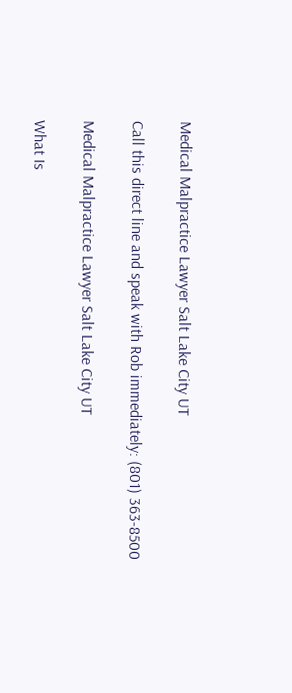Medical Malpractice Lawyer Salt Lake City UT

Call this direct line and speak with Rob immediately: (801) 363-8500

Medical Malpractice Lawyer Salt Lake City UT

What Is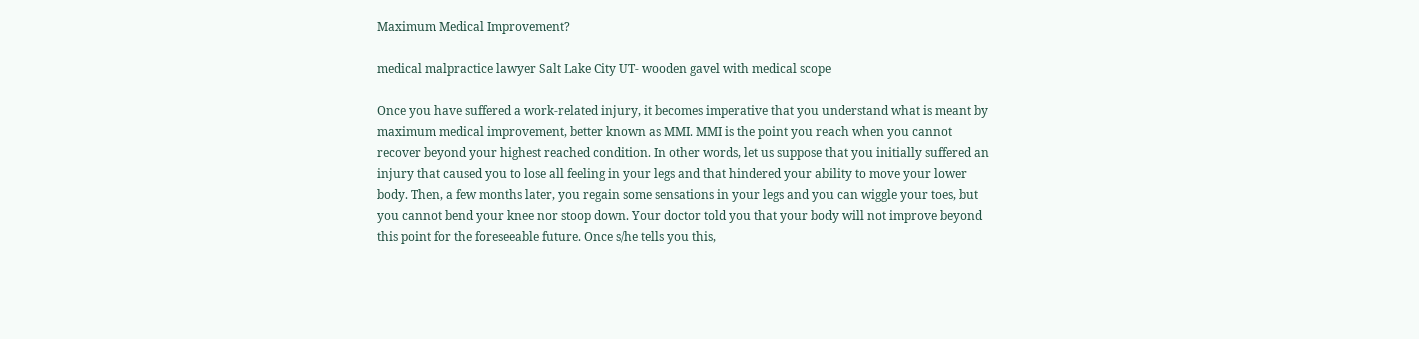Maximum Medical Improvement?

medical malpractice lawyer Salt Lake City UT- wooden gavel with medical scope

Once you have suffered a work-related injury, it becomes imperative that you understand what is meant by maximum medical improvement, better known as MMI. MMI is the point you reach when you cannot recover beyond your highest reached condition. In other words, let us suppose that you initially suffered an injury that caused you to lose all feeling in your legs and that hindered your ability to move your lower body. Then, a few months later, you regain some sensations in your legs and you can wiggle your toes, but you cannot bend your knee nor stoop down. Your doctor told you that your body will not improve beyond this point for the foreseeable future. Once s/he tells you this,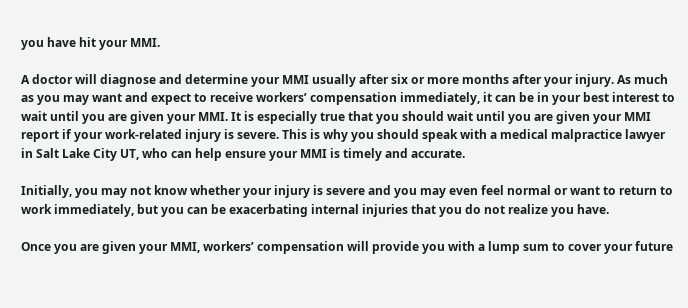you have hit your MMI.

A doctor will diagnose and determine your MMI usually after six or more months after your injury. As much as you may want and expect to receive workers’ compensation immediately, it can be in your best interest to wait until you are given your MMI. It is especially true that you should wait until you are given your MMI report if your work-related injury is severe. This is why you should speak with a medical malpractice lawyer in Salt Lake City UT, who can help ensure your MMI is timely and accurate.

Initially, you may not know whether your injury is severe and you may even feel normal or want to return to work immediately, but you can be exacerbating internal injuries that you do not realize you have.

Once you are given your MMI, workers’ compensation will provide you with a lump sum to cover your future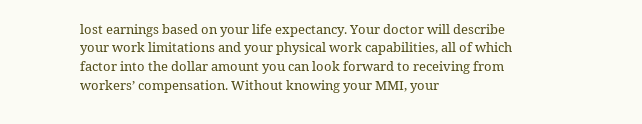lost earnings based on your life expectancy. Your doctor will describe your work limitations and your physical work capabilities, all of which factor into the dollar amount you can look forward to receiving from workers’ compensation. Without knowing your MMI, your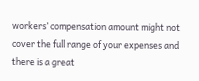workers’ compensation amount might not cover the full range of your expenses and there is a great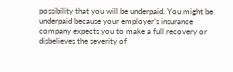possibility that you will be underpaid. You might be underpaid because your employer’s insurance company expects you to make a full recovery or disbelieves the severity of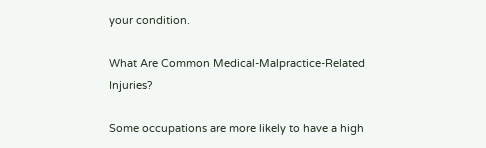your condition.

What Are Common Medical-Malpractice-Related Injuries?

Some occupations are more likely to have a high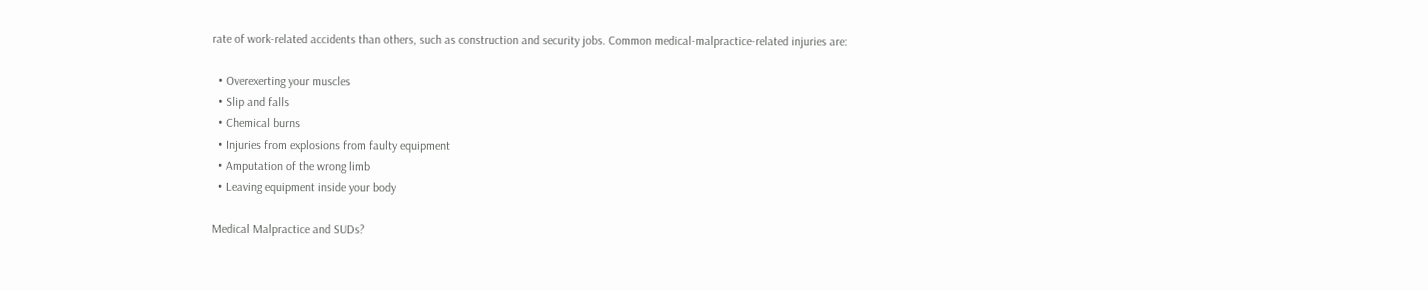rate of work-related accidents than others, such as construction and security jobs. Common medical-malpractice-related injuries are:

  • Overexerting your muscles
  • Slip and falls
  • Chemical burns
  • Injuries from explosions from faulty equipment
  • Amputation of the wrong limb
  • Leaving equipment inside your body

Medical Malpractice and SUDs?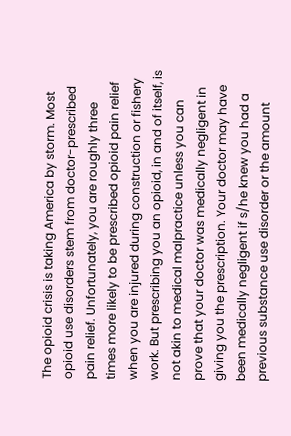The opioid crisis is taking America by storm. Most opioid use disorders stem from doctor-prescribed pain relief. Unfortunately, you are roughly three times more likely to be prescribed opioid pain relief when you are injured during construction or fishery work. But prescribing you an opioid, in and of itself, is not akin to medical malpractice unless you can prove that your doctor was medically negligent in giving you the prescription. Your doctor may have been medically negligent if s/he knew you had a previous substance use disorder or the amount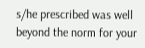s/he prescribed was well beyond the norm for your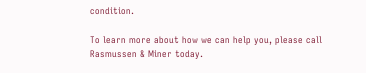condition.

To learn more about how we can help you, please call Rasmussen & Miner today.